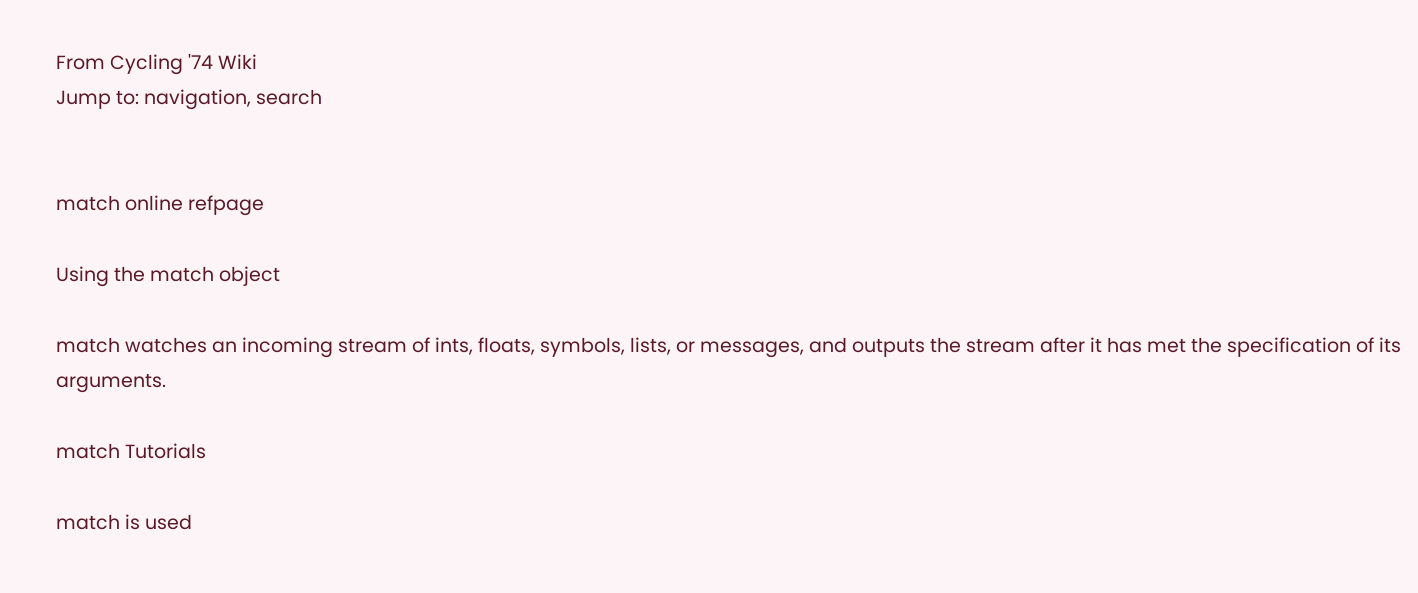From Cycling '74 Wiki
Jump to: navigation, search


match online refpage

Using the match object

match watches an incoming stream of ints, floats, symbols, lists, or messages, and outputs the stream after it has met the specification of its arguments.

match Tutorials

match is used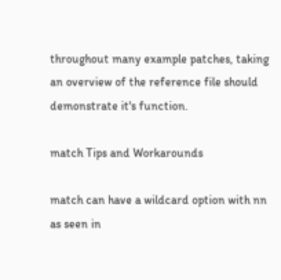throughout many example patches, taking an overview of the reference file should demonstrate it's function.

match Tips and Workarounds

match can have a wildcard option with nn as seen in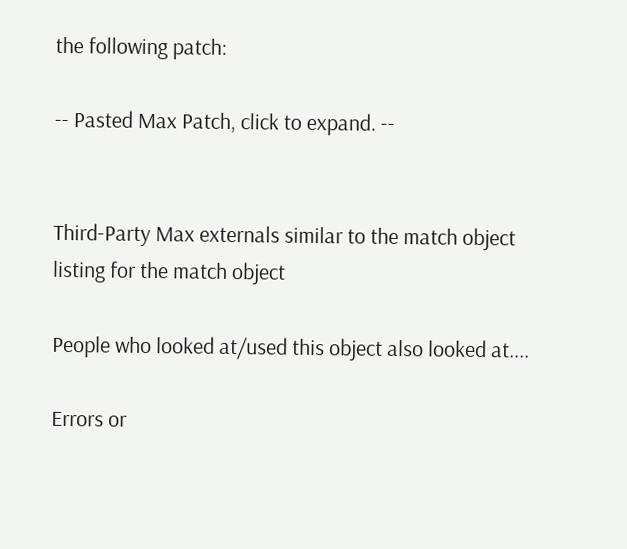the following patch:

-- Pasted Max Patch, click to expand. --


Third-Party Max externals similar to the match object listing for the match object

People who looked at/used this object also looked at....

Errors or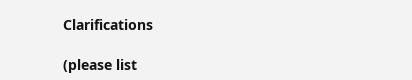Clarifications

(please list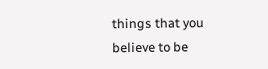things that you believe to be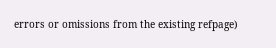errors or omissions from the existing refpage)